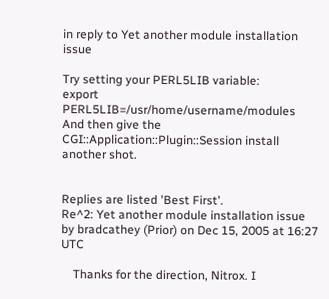in reply to Yet another module installation issue

Try setting your PERL5LIB variable:
export PERL5LIB=/usr/home/username/modules
And then give the CGI::Application::Plugin::Session install another shot.


Replies are listed 'Best First'.
Re^2: Yet another module installation issue
by bradcathey (Prior) on Dec 15, 2005 at 16:27 UTC

    Thanks for the direction, Nitrox. I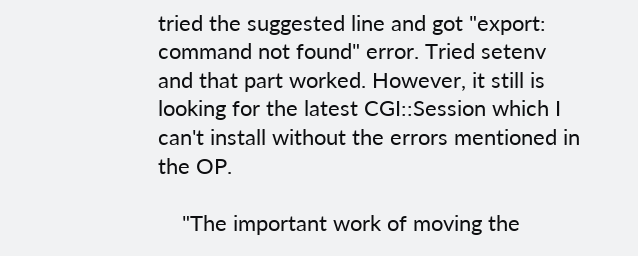tried the suggested line and got "export: command not found" error. Tried setenv and that part worked. However, it still is looking for the latest CGI::Session which I can't install without the errors mentioned in the OP.

    "The important work of moving the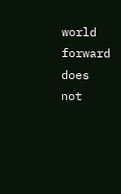world forward does not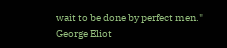wait to be done by perfect men." George Eliot